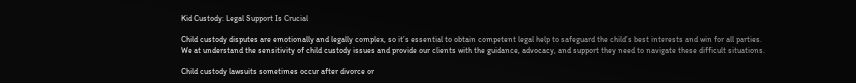Kid Custody: Legal Support Is Crucial

Child custody disputes are emotionally and legally complex, so it’s essential to obtain competent legal help to safeguard the child’s best interests and win for all parties. We at understand the sensitivity of child custody issues and provide our clients with the guidance, advocacy, and support they need to navigate these difficult situations.

Child custody lawsuits sometimes occur after divorce or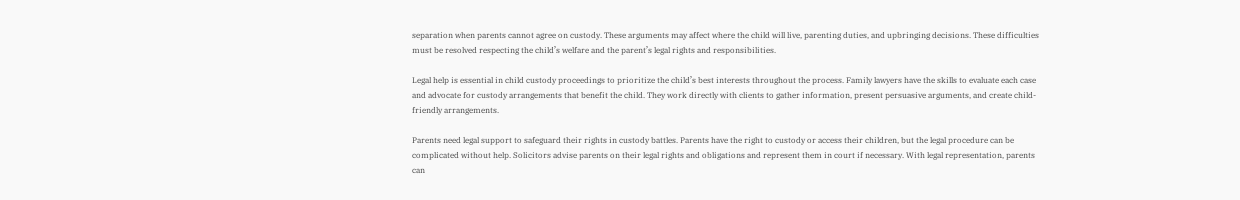separation when parents cannot agree on custody. These arguments may affect where the child will live, parenting duties, and upbringing decisions. These difficulties must be resolved respecting the child’s welfare and the parent’s legal rights and responsibilities.

Legal help is essential in child custody proceedings to prioritize the child’s best interests throughout the process. Family lawyers have the skills to evaluate each case and advocate for custody arrangements that benefit the child. They work directly with clients to gather information, present persuasive arguments, and create child-friendly arrangements.

Parents need legal support to safeguard their rights in custody battles. Parents have the right to custody or access their children, but the legal procedure can be complicated without help. Solicitors advise parents on their legal rights and obligations and represent them in court if necessary. With legal representation, parents can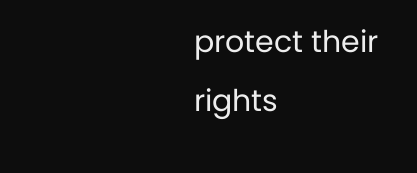protect their rights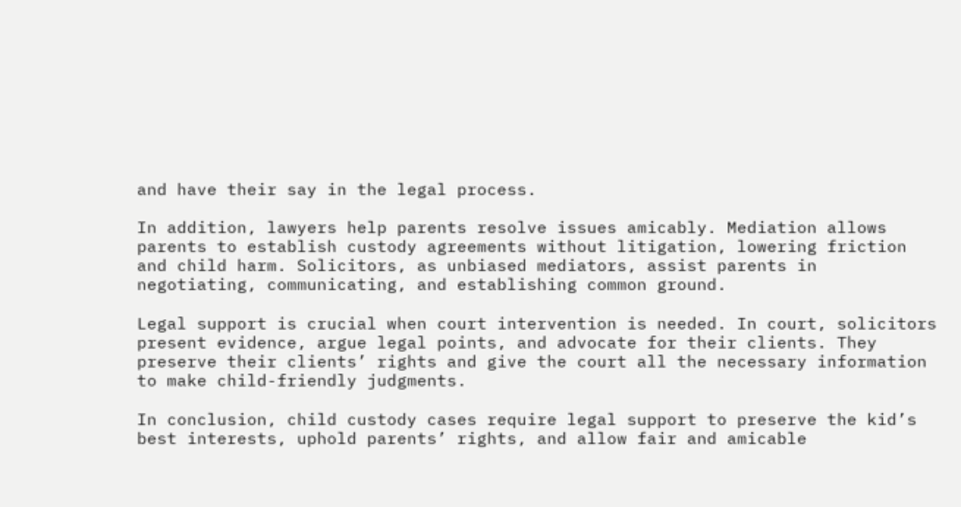and have their say in the legal process.

In addition, lawyers help parents resolve issues amicably. Mediation allows parents to establish custody agreements without litigation, lowering friction and child harm. Solicitors, as unbiased mediators, assist parents in negotiating, communicating, and establishing common ground.

Legal support is crucial when court intervention is needed. In court, solicitors present evidence, argue legal points, and advocate for their clients. They preserve their clients’ rights and give the court all the necessary information to make child-friendly judgments.

In conclusion, child custody cases require legal support to preserve the kid’s best interests, uphold parents’ rights, and allow fair and amicable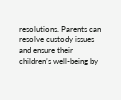resolutions. Parents can resolve custody issues and ensure their children’s well-being by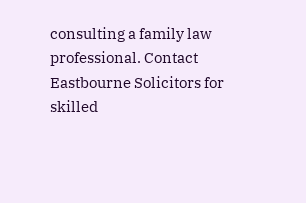consulting a family law professional. Contact Eastbourne Solicitors for skilled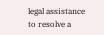legal assistance to resolve a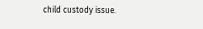child custody issue.